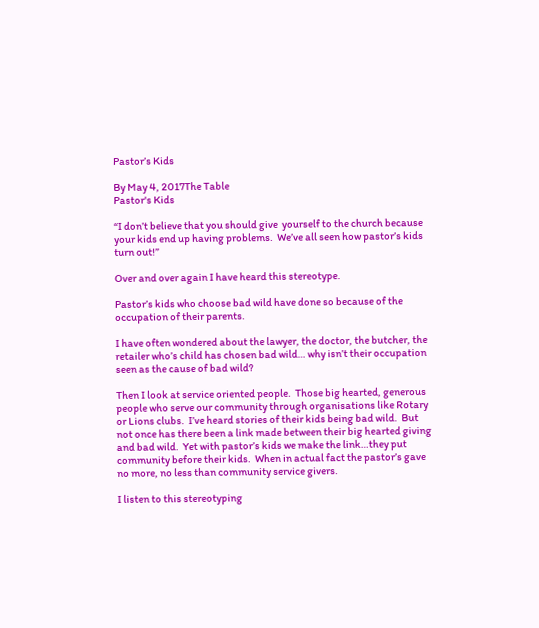Pastor’s Kids

By May 4, 2017The Table
Pastor's Kids

“I don’t believe that you should give  yourself to the church because your kids end up having problems.  We’ve all seen how pastor’s kids turn out!”

Over and over again I have heard this stereotype.

Pastor’s kids who choose bad wild have done so because of the occupation of their parents.

I have often wondered about the lawyer, the doctor, the butcher, the retailer who’s child has chosen bad wild… why isn’t their occupation seen as the cause of bad wild?

Then I look at service oriented people.  Those big hearted, generous people who serve our community through organisations like Rotary or Lions clubs.  I’ve heard stories of their kids being bad wild.  But not once has there been a link made between their big hearted giving and bad wild.  Yet with pastor’s kids we make the link…they put community before their kids.  When in actual fact the pastor’s gave no more, no less than community service givers.

I listen to this stereotyping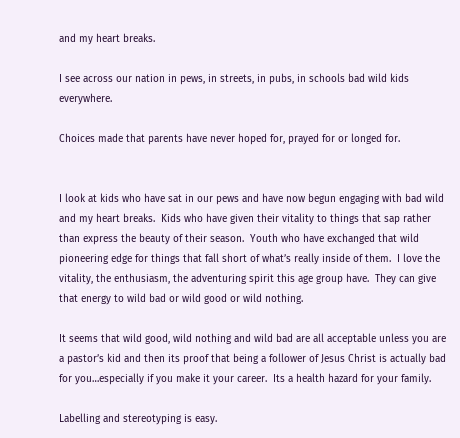and my heart breaks.

I see across our nation in pews, in streets, in pubs, in schools bad wild kids everywhere.

Choices made that parents have never hoped for, prayed for or longed for.


I look at kids who have sat in our pews and have now begun engaging with bad wild and my heart breaks.  Kids who have given their vitality to things that sap rather than express the beauty of their season.  Youth who have exchanged that wild pioneering edge for things that fall short of what’s really inside of them.  I love the vitality, the enthusiasm, the adventuring spirit this age group have.  They can give that energy to wild bad or wild good or wild nothing.

It seems that wild good, wild nothing and wild bad are all acceptable unless you are a pastor’s kid and then its proof that being a follower of Jesus Christ is actually bad for you…especially if you make it your career.  Its a health hazard for your family.

Labelling and stereotyping is easy.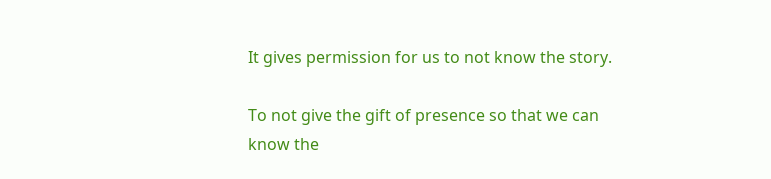It gives permission for us to not know the story.

To not give the gift of presence so that we can know the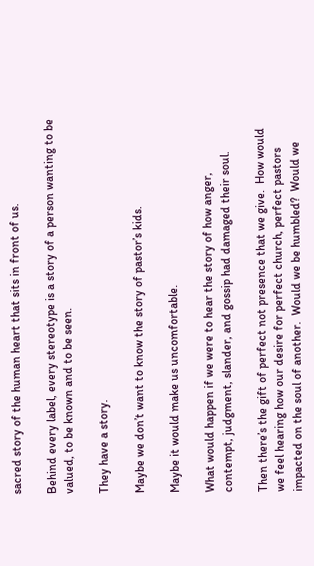sacred story of the human heart that sits in front of us.

Behind every label, every stereotype is a story of a person wanting to be valued, to be known and to be seen.

They have a story.

Maybe we don’t want to know the story of pastor’s kids.

Maybe it would make us uncomfortable.

What would happen if we were to hear the story of how anger,  contempt, judgment, slander, and gossip had damaged their soul.

Then there’s the gift of perfect not presence that we give.  How would we feel hearing how our desire for perfect church, perfect pastors impacted on the soul of another.  Would we be humbled?  Would we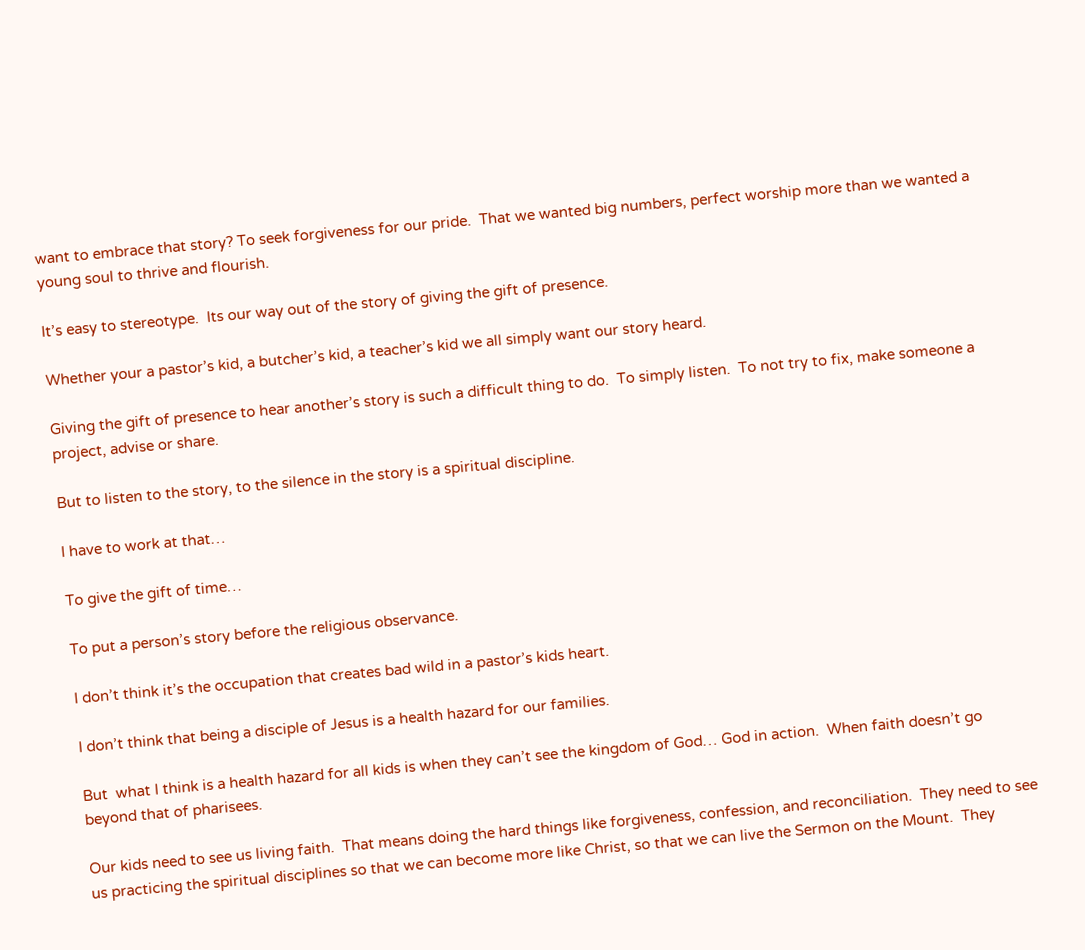want to embrace that story? To seek forgiveness for our pride.  That we wanted big numbers, perfect worship more than we wanted a young soul to thrive and flourish.

It’s easy to stereotype.  Its our way out of the story of giving the gift of presence.

Whether your a pastor’s kid, a butcher’s kid, a teacher’s kid we all simply want our story heard.

Giving the gift of presence to hear another’s story is such a difficult thing to do.  To simply listen.  To not try to fix, make someone a project, advise or share.

But to listen to the story, to the silence in the story is a spiritual discipline.

I have to work at that…

To give the gift of time…

To put a person’s story before the religious observance.

I don’t think it’s the occupation that creates bad wild in a pastor’s kids heart.

I don’t think that being a disciple of Jesus is a health hazard for our families.

But  what I think is a health hazard for all kids is when they can’t see the kingdom of God… God in action.  When faith doesn’t go beyond that of pharisees.

Our kids need to see us living faith.  That means doing the hard things like forgiveness, confession, and reconciliation.  They need to see us practicing the spiritual disciplines so that we can become more like Christ, so that we can live the Sermon on the Mount.  They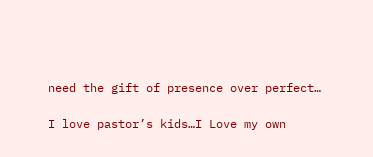need the gift of presence over perfect…

I love pastor’s kids…I Love my own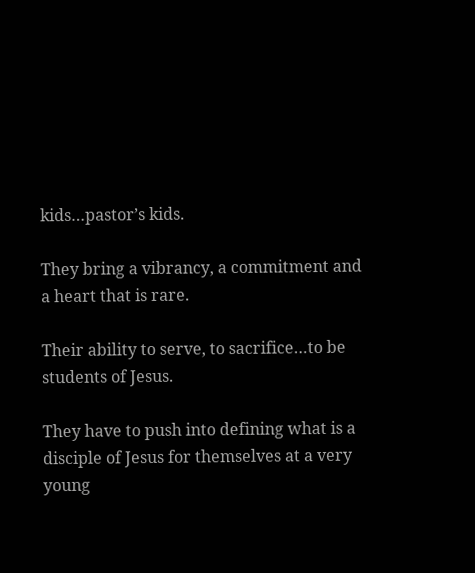kids…pastor’s kids.

They bring a vibrancy, a commitment and a heart that is rare.

Their ability to serve, to sacrifice…to be students of Jesus.

They have to push into defining what is a disciple of Jesus for themselves at a very young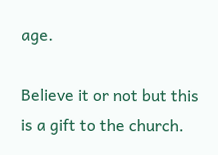age.

Believe it or not but this is a gift to the church.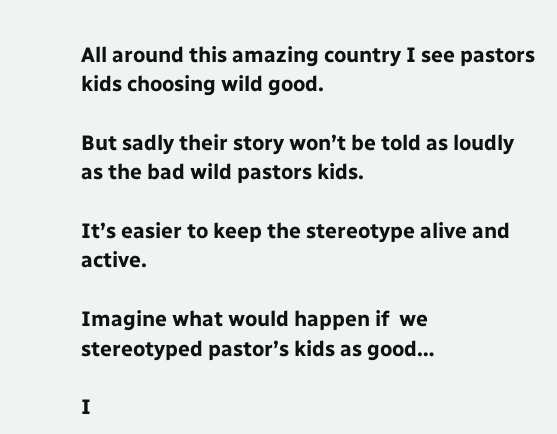All around this amazing country I see pastors kids choosing wild good.

But sadly their story won’t be told as loudly as the bad wild pastors kids.

It’s easier to keep the stereotype alive and active.

Imagine what would happen if  we stereotyped pastor’s kids as good…

I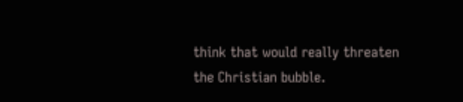think that would really threaten the Christian bubble.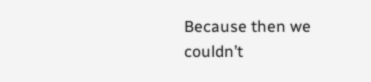Because then we couldn’t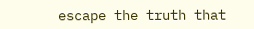escape the truth that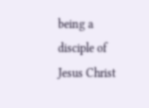being a disciple of Jesus Christ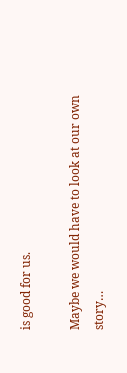is good for us.

Maybe we would have to look at our own story…